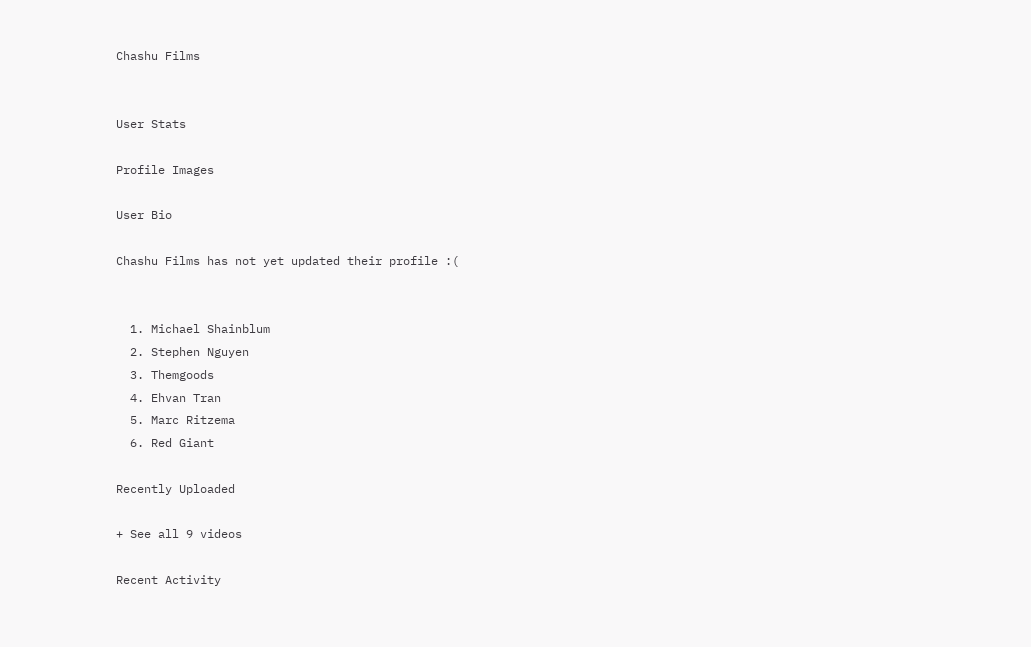Chashu Films


User Stats

Profile Images

User Bio

Chashu Films has not yet updated their profile :(


  1. Michael Shainblum
  2. Stephen Nguyen
  3. Themgoods
  4. Ehvan Tran
  5. Marc Ritzema
  6. Red Giant

Recently Uploaded

+ See all 9 videos

Recent Activity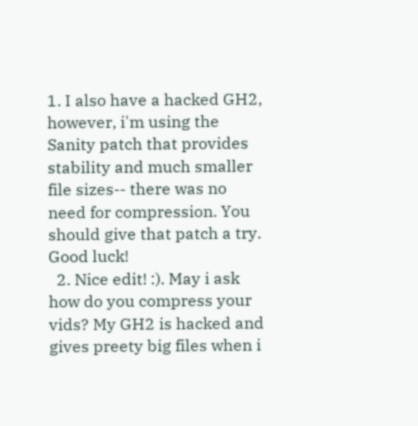1. I also have a hacked GH2, however, i'm using the Sanity patch that provides stability and much smaller file sizes-- there was no need for compression. You should give that patch a try. Good luck!
  2. Nice edit! :). May i ask how do you compress your vids? My GH2 is hacked and gives preety big files when i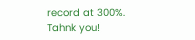record at 300%. Tahnk you!